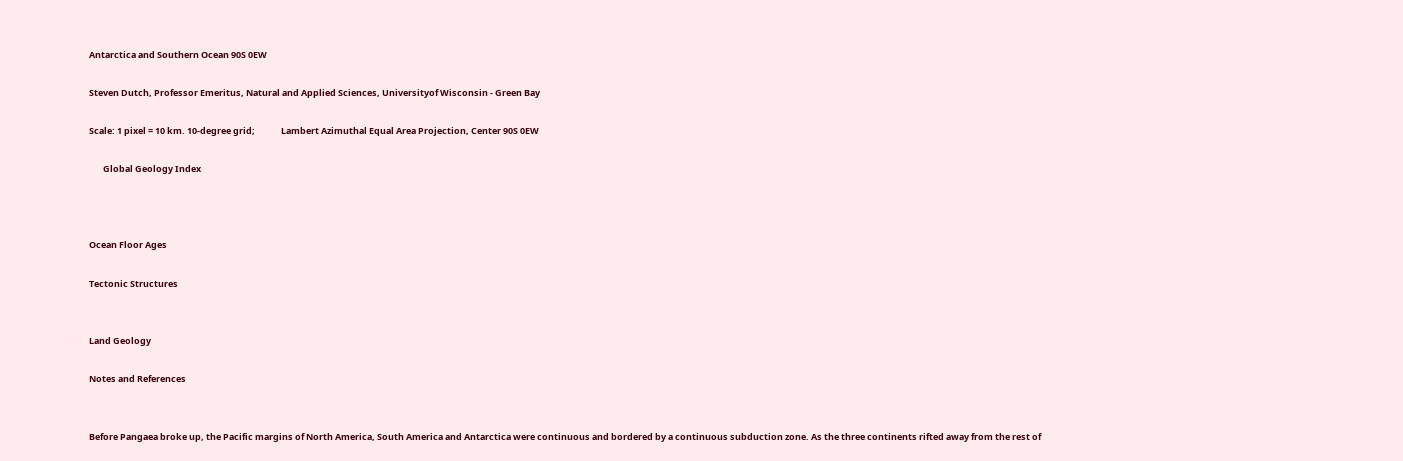Antarctica and Southern Ocean 90S 0EW

Steven Dutch, Professor Emeritus, Natural and Applied Sciences, Universityof Wisconsin - Green Bay

Scale: 1 pixel = 10 km. 10-degree grid;             Lambert Azimuthal Equal Area Projection, Center 90S 0EW

       Global Geology Index



Ocean Floor Ages

Tectonic Structures


Land Geology

Notes and References


Before Pangaea broke up, the Pacific margins of North America, South America and Antarctica were continuous and bordered by a continuous subduction zone. As the three continents rifted away from the rest of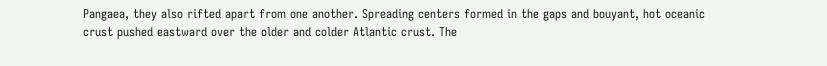Pangaea, they also rifted apart from one another. Spreading centers formed in the gaps and bouyant, hot oceanic crust pushed eastward over the older and colder Atlantic crust. The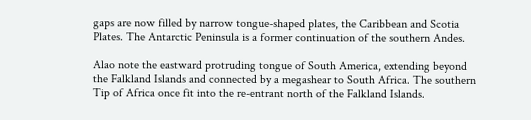gaps are now filled by narrow tongue-shaped plates, the Caribbean and Scotia Plates. The Antarctic Peninsula is a former continuation of the southern Andes.

Alao note the eastward protruding tongue of South America, extending beyond the Falkland Islands and connected by a megashear to South Africa. The southern Tip of Africa once fit into the re-entrant north of the Falkland Islands.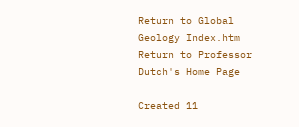Return to Global Geology Index.htm
Return to Professor Dutch's Home Page

Created 11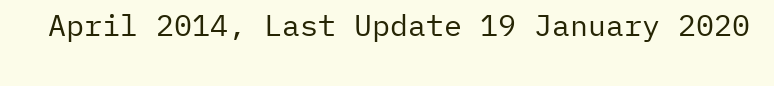April 2014, Last Update 19 January 2020